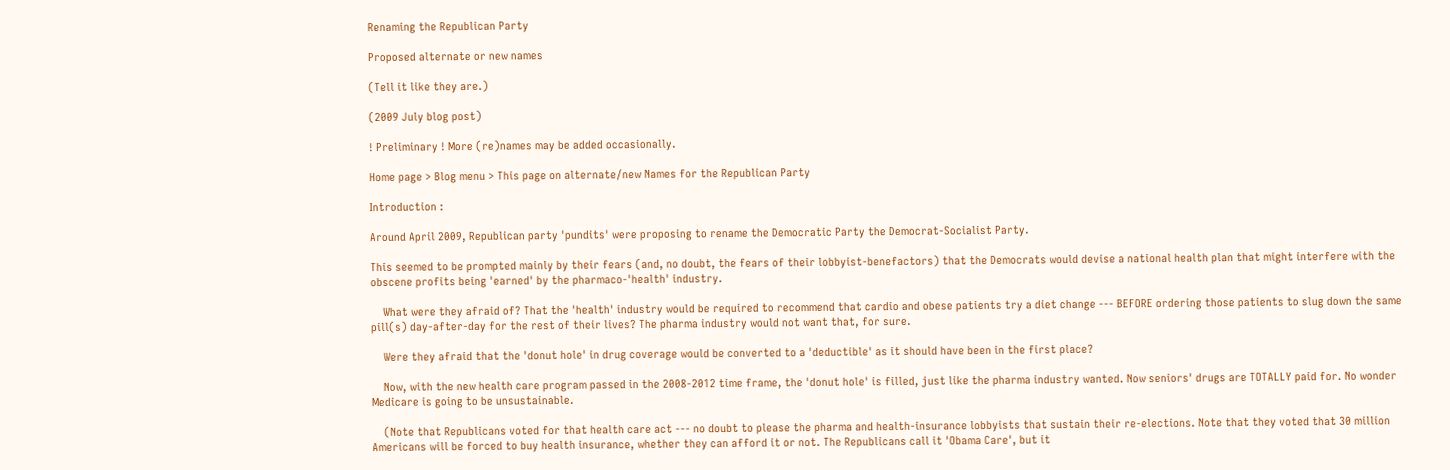Renaming the Republican Party

Proposed alternate or new names

(Tell it like they are.)

(2009 July blog post)

! Preliminary ! More (re)names may be added occasionally.

Home page > Blog menu > This page on alternate/new Names for the Republican Party

Introduction :

Around April 2009, Republican party 'pundits' were proposing to rename the Democratic Party the Democrat-Socialist Party.

This seemed to be prompted mainly by their fears (and, no doubt, the fears of their lobbyist-benefactors) that the Democrats would devise a national health plan that might interfere with the obscene profits being 'earned' by the pharmaco-'health' industry.

    What were they afraid of? That the 'health' industry would be required to recommend that cardio and obese patients try a diet change --- BEFORE ordering those patients to slug down the same pill(s) day-after-day for the rest of their lives? The pharma industry would not want that, for sure.

    Were they afraid that the 'donut hole' in drug coverage would be converted to a 'deductible' as it should have been in the first place?

    Now, with the new health care program passed in the 2008-2012 time frame, the 'donut hole' is filled, just like the pharma industry wanted. Now seniors' drugs are TOTALLY paid for. No wonder Medicare is going to be unsustainable.

    (Note that Republicans voted for that health care act --- no doubt to please the pharma and health-insurance lobbyists that sustain their re-elections. Note that they voted that 30 million Americans will be forced to buy health insurance, whether they can afford it or not. The Republicans call it 'Obama Care', but it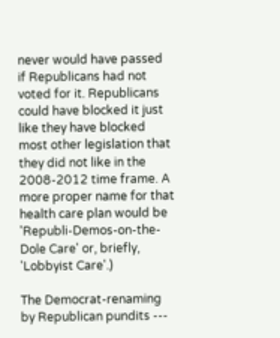never would have passed if Republicans had not voted for it. Republicans could have blocked it just like they have blocked most other legislation that they did not like in the 2008-2012 time frame. A more proper name for that health care plan would be 'Republi-Demos-on-the-Dole Care' or, briefly, 'Lobbyist Care'.)

The Democrat-renaming by Republican pundits ---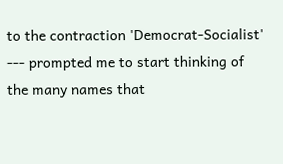to the contraction 'Democrat-Socialist' --- prompted me to start thinking of the many names that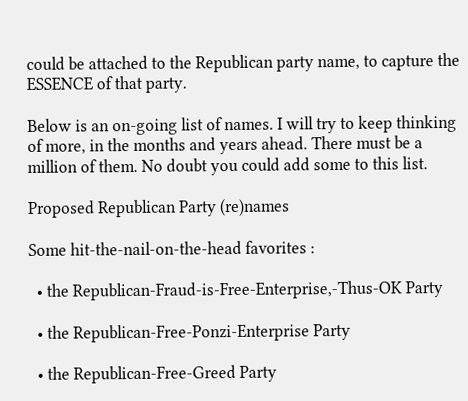could be attached to the Republican party name, to capture the ESSENCE of that party.

Below is an on-going list of names. I will try to keep thinking of more, in the months and years ahead. There must be a million of them. No doubt you could add some to this list.

Proposed Republican Party (re)names

Some hit-the-nail-on-the-head favorites :

  • the Republican-Fraud-is-Free-Enterprise,-Thus-OK Party

  • the Republican-Free-Ponzi-Enterprise Party

  • the Republican-Free-Greed Party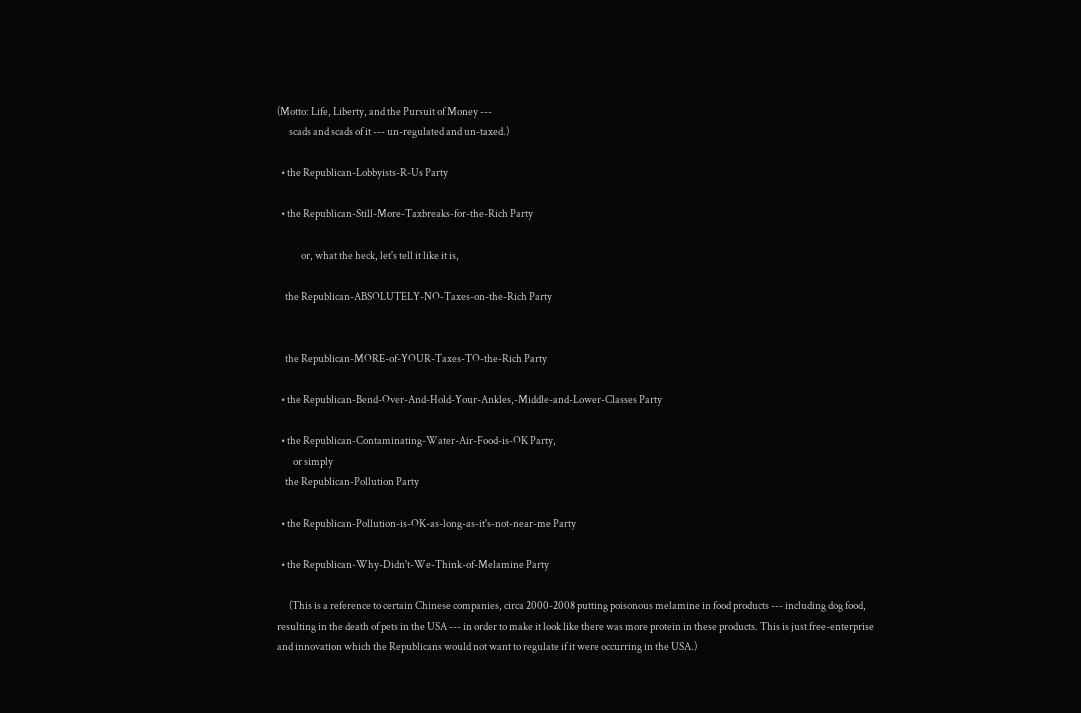(Motto: Life, Liberty, and the Pursuit of Money ---
      scads and scads of it --- un-regulated and un-taxed.)

  • the Republican-Lobbyists-R-Us Party

  • the Republican-Still-More-Taxbreaks-for-the-Rich Party

            or, what the heck, let's tell it like it is,

    the Republican-ABSOLUTELY-NO-Taxes-on-the-Rich Party


    the Republican-MORE-of-YOUR-Taxes-TO-the-Rich Party

  • the Republican-Bend-Over-And-Hold-Your-Ankles,-Middle-and-Lower-Classes Party

  • the Republican-Contaminating-Water-Air-Food-is-OK Party,
        or simply
    the Republican-Pollution Party

  • the Republican-Pollution-is-OK-as-long-as-it's-not-near-me Party

  • the Republican-Why-Didn't-We-Think-of-Melamine Party

      (This is a reference to certain Chinese companies, circa 2000-2008 putting poisonous melamine in food products --- including dog food, resulting in the death of pets in the USA --- in order to make it look like there was more protein in these products. This is just free-enterprise and innovation which the Republicans would not want to regulate if it were occurring in the USA.)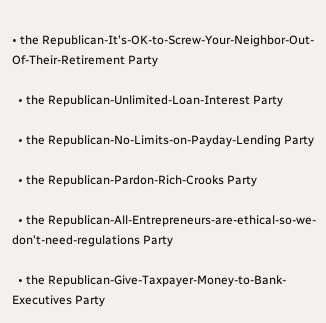• the Republican-It's-OK-to-Screw-Your-Neighbor-Out-Of-Their-Retirement Party

  • the Republican-Unlimited-Loan-Interest Party

  • the Republican-No-Limits-on-Payday-Lending Party

  • the Republican-Pardon-Rich-Crooks Party

  • the Republican-All-Entrepreneurs-are-ethical-so-we-don't-need-regulations Party

  • the Republican-Give-Taxpayer-Money-to-Bank-Executives Party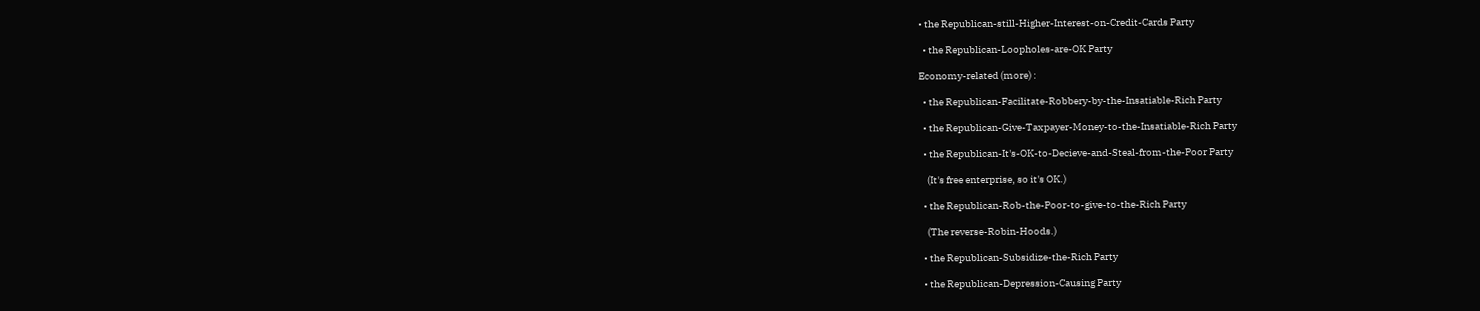• the Republican-still-Higher-Interest-on-Credit-Cards Party

  • the Republican-Loopholes-are-OK Party

Economy-related (more) :

  • the Republican-Facilitate-Robbery-by-the-Insatiable-Rich Party

  • the Republican-Give-Taxpayer-Money-to-the-Insatiable-Rich Party

  • the Republican-It's-OK-to-Decieve-and-Steal-from-the-Poor Party

    (It's free enterprise, so it's OK.)

  • the Republican-Rob-the-Poor-to-give-to-the-Rich Party

    (The reverse-Robin-Hoods.)

  • the Republican-Subsidize-the-Rich Party

  • the Republican-Depression-Causing Party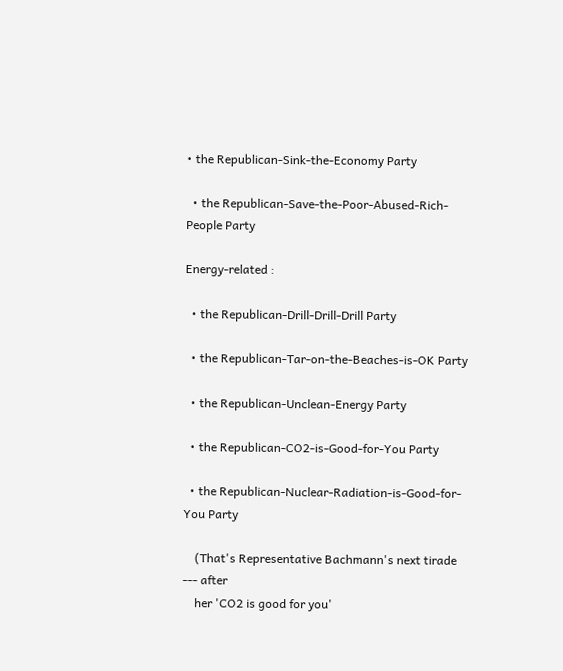• the Republican-Sink-the-Economy Party

  • the Republican-Save-the-Poor-Abused-Rich-People Party

Energy-related :

  • the Republican-Drill-Drill-Drill Party

  • the Republican-Tar-on-the-Beaches-is-OK Party

  • the Republican-Unclean-Energy Party

  • the Republican-CO2-is-Good-for-You Party

  • the Republican-Nuclear-Radiation-is-Good-for-You Party

    (That's Representative Bachmann's next tirade --- after
    her 'CO2 is good for you'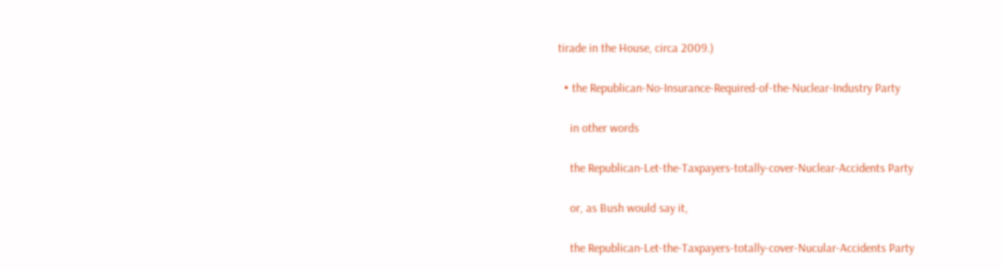tirade in the House, circa 2009.)

  • the Republican-No-Insurance-Required-of-the-Nuclear-Industry Party

    in other words

    the Republican-Let-the-Taxpayers-totally-cover-Nuclear-Accidents Party

    or, as Bush would say it,

    the Republican-Let-the-Taxpayers-totally-cover-Nucular-Accidents Party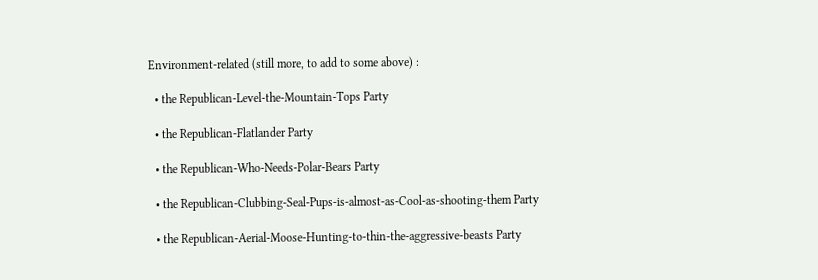Environment-related (still more, to add to some above) :

  • the Republican-Level-the-Mountain-Tops Party

  • the Republican-Flatlander Party

  • the Republican-Who-Needs-Polar-Bears Party

  • the Republican-Clubbing-Seal-Pups-is-almost-as-Cool-as-shooting-them Party

  • the Republican-Aerial-Moose-Hunting-to-thin-the-aggressive-beasts Party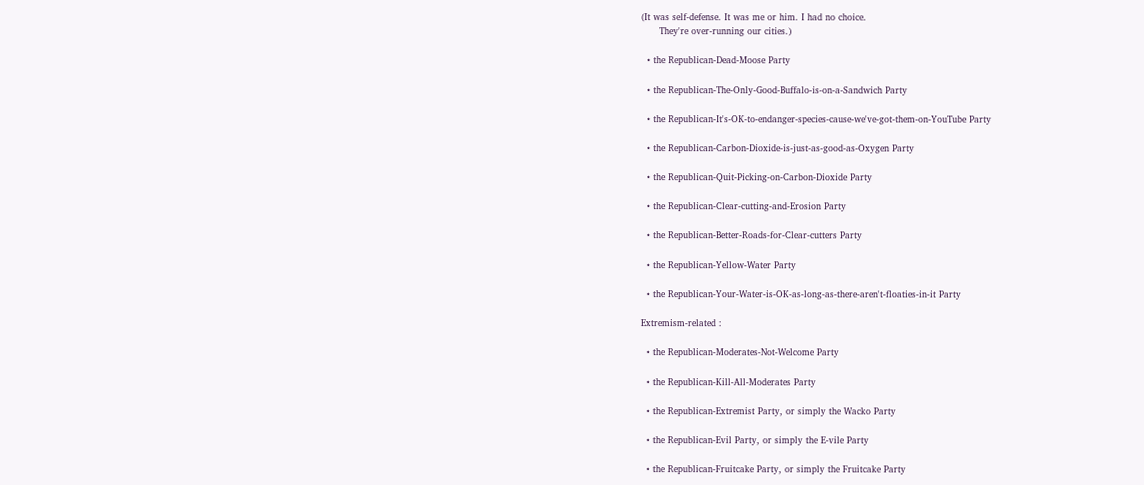(It was self-defense. It was me or him. I had no choice.
      They're over-running our cities.)

  • the Republican-Dead-Moose Party

  • the Republican-The-Only-Good-Buffalo-is-on-a-Sandwich Party

  • the Republican-It's-OK-to-endanger-species-cause-we've-got-them-on-YouTube Party

  • the Republican-Carbon-Dioxide-is-just-as-good-as-Oxygen Party

  • the Republican-Quit-Picking-on-Carbon-Dioxide Party

  • the Republican-Clear-cutting-and-Erosion Party

  • the Republican-Better-Roads-for-Clear-cutters Party

  • the Republican-Yellow-Water Party

  • the Republican-Your-Water-is-OK-as-long-as-there-aren't-floaties-in-it Party

Extremism-related :

  • the Republican-Moderates-Not-Welcome Party

  • the Republican-Kill-All-Moderates Party

  • the Republican-Extremist Party, or simply the Wacko Party

  • the Republican-Evil Party, or simply the E-vile Party

  • the Republican-Fruitcake Party, or simply the Fruitcake Party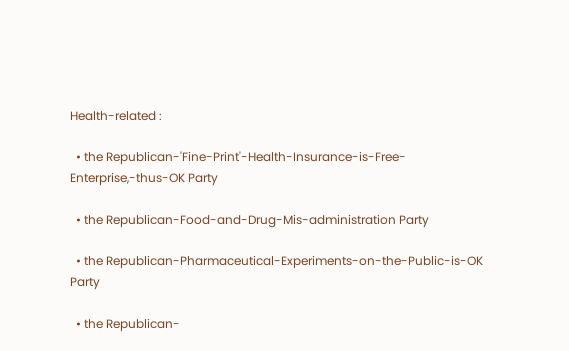Health-related :

  • the Republican-'Fine-Print'-Health-Insurance-is-Free-Enterprise,-thus-OK Party

  • the Republican-Food-and-Drug-Mis-administration Party

  • the Republican-Pharmaceutical-Experiments-on-the-Public-is-OK Party

  • the Republican-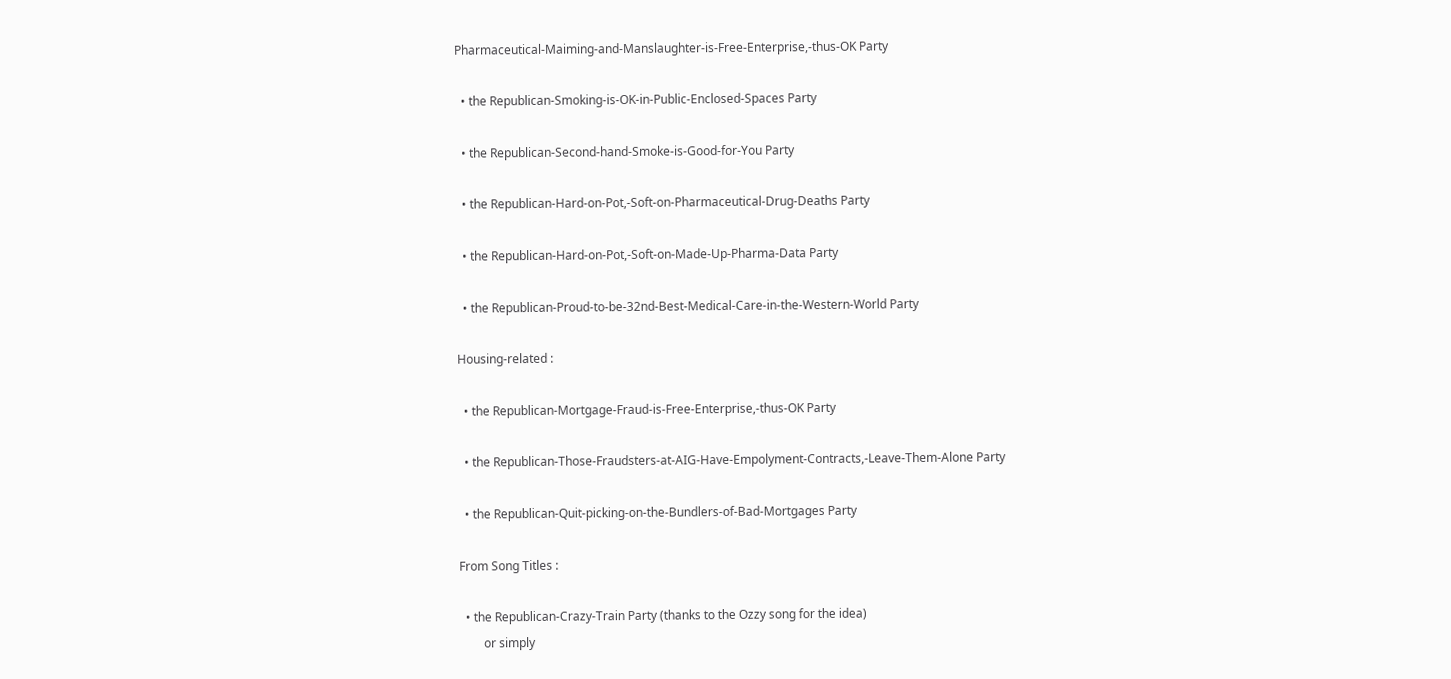Pharmaceutical-Maiming-and-Manslaughter-is-Free-Enterprise,-thus-OK Party

  • the Republican-Smoking-is-OK-in-Public-Enclosed-Spaces Party

  • the Republican-Second-hand-Smoke-is-Good-for-You Party

  • the Republican-Hard-on-Pot,-Soft-on-Pharmaceutical-Drug-Deaths Party

  • the Republican-Hard-on-Pot,-Soft-on-Made-Up-Pharma-Data Party

  • the Republican-Proud-to-be-32nd-Best-Medical-Care-in-the-Western-World Party

Housing-related :

  • the Republican-Mortgage-Fraud-is-Free-Enterprise,-thus-OK Party

  • the Republican-Those-Fraudsters-at-AIG-Have-Empolyment-Contracts,-Leave-Them-Alone Party

  • the Republican-Quit-picking-on-the-Bundlers-of-Bad-Mortgages Party

From Song Titles :

  • the Republican-Crazy-Train Party (thanks to the Ozzy song for the idea)
        or simply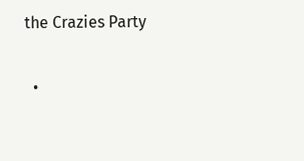the Crazies Party

  •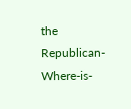the Republican-Where-is-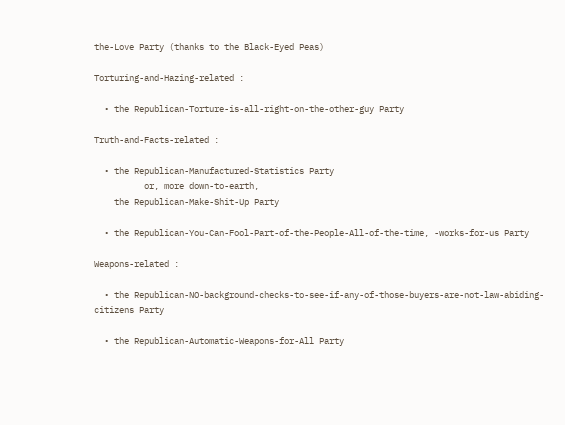the-Love Party (thanks to the Black-Eyed Peas)

Torturing-and-Hazing-related :

  • the Republican-Torture-is-all-right-on-the-other-guy Party

Truth-and-Facts-related :

  • the Republican-Manufactured-Statistics Party
          or, more down-to-earth,
    the Republican-Make-Shit-Up Party

  • the Republican-You-Can-Fool-Part-of-the-People-All-of-the-time, -works-for-us Party

Weapons-related :

  • the Republican-NO-background-checks-to-see-if-any-of-those-buyers-are-not-law-abiding-citizens Party

  • the Republican-Automatic-Weapons-for-All Party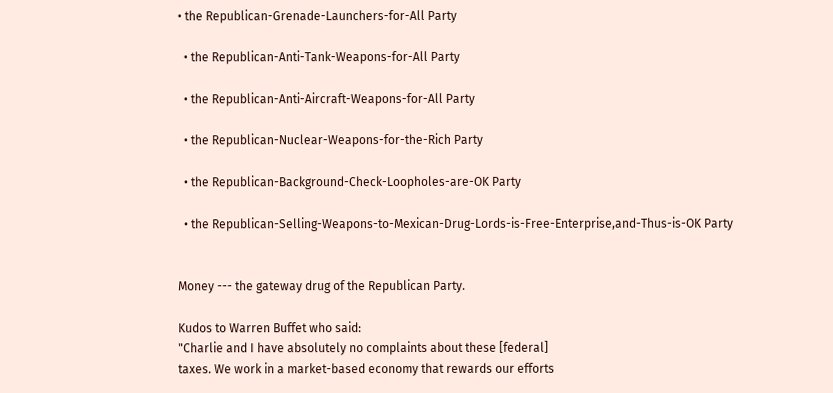• the Republican-Grenade-Launchers-for-All Party

  • the Republican-Anti-Tank-Weapons-for-All Party

  • the Republican-Anti-Aircraft-Weapons-for-All Party

  • the Republican-Nuclear-Weapons-for-the-Rich Party

  • the Republican-Background-Check-Loopholes-are-OK Party

  • the Republican-Selling-Weapons-to-Mexican-Drug-Lords-is-Free-Enterprise,and-Thus-is-OK Party


Money --- the gateway drug of the Republican Party.

Kudos to Warren Buffet who said:
"Charlie and I have absolutely no complaints about these [federal]
taxes. We work in a market-based economy that rewards our efforts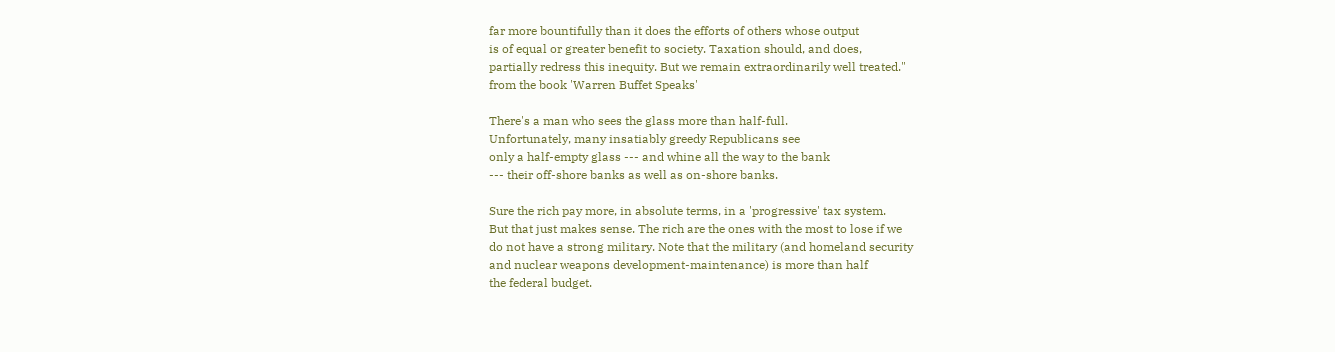far more bountifully than it does the efforts of others whose output
is of equal or greater benefit to society. Taxation should, and does,
partially redress this inequity. But we remain extraordinarily well treated."
from the book 'Warren Buffet Speaks'

There's a man who sees the glass more than half-full.
Unfortunately, many insatiably greedy Republicans see
only a half-empty glass --- and whine all the way to the bank
--- their off-shore banks as well as on-shore banks.

Sure the rich pay more, in absolute terms, in a 'progressive' tax system.
But that just makes sense. The rich are the ones with the most to lose if we
do not have a strong military. Note that the military (and homeland security
and nuclear weapons development-maintenance) is more than half
the federal budget.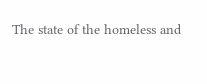The state of the homeless and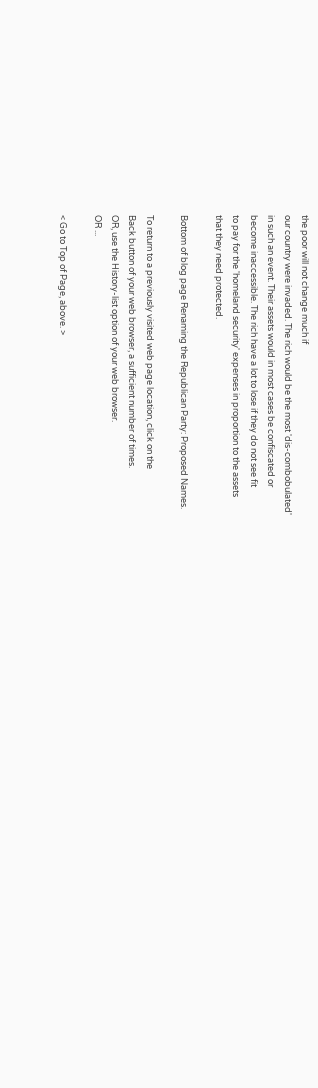the poor will not change much if
our country were invaded. The rich would be the most 'dis-combobulated'
in such an event. Their assets would in most cases be confiscated or
become inaccessible. The rich have a lot to lose if they do not see fit
to pay for the 'homeland security' expenses in proportion to the assets
that they need protected.

Bottom of blog page Renaming the Republican Party: Proposed Names.

To return to a previously visited web page location, click on the
Back button of your web browser, a sufficient number of times.
OR, use the History-list option of your web browser.
OR ...

< Go to Top of Page, above. >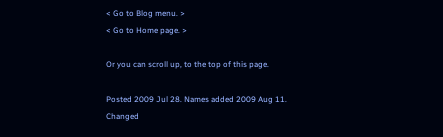< Go to Blog menu. >
< Go to Home page. >

Or you can scroll up, to the top of this page.

Posted 2009 Jul 28. Names added 2009 Aug 11.
Changed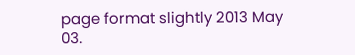page format slightly 2013 May 03.